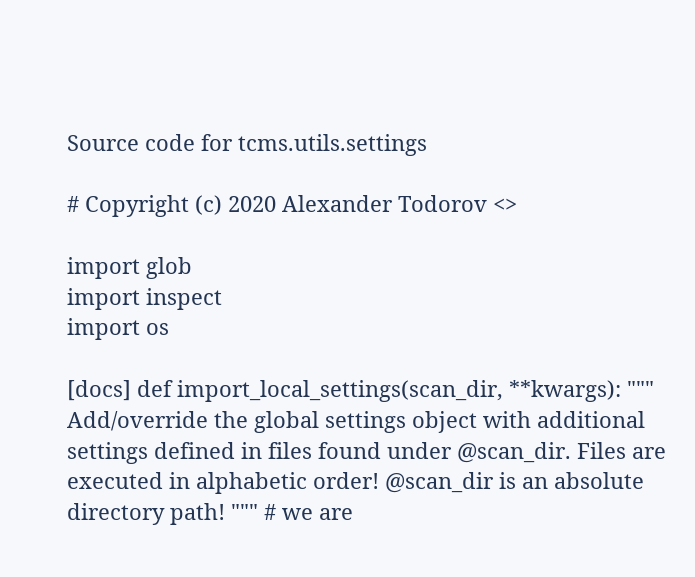Source code for tcms.utils.settings

# Copyright (c) 2020 Alexander Todorov <>

import glob
import inspect
import os

[docs] def import_local_settings(scan_dir, **kwargs): """ Add/override the global settings object with additional settings defined in files found under @scan_dir. Files are executed in alphabetic order! @scan_dir is an absolute directory path! """ # we are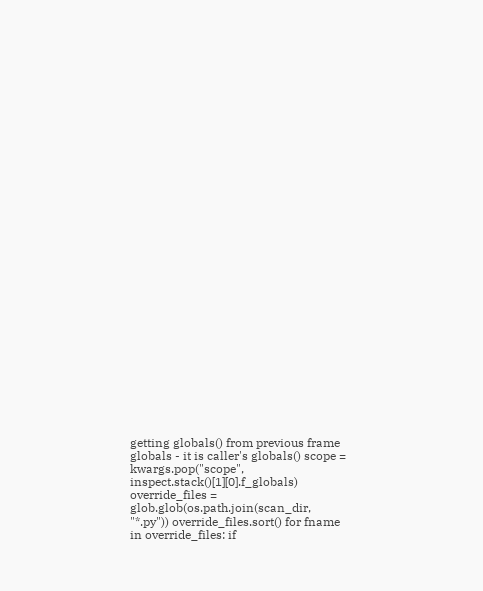getting globals() from previous frame globals - it is caller's globals() scope = kwargs.pop("scope", inspect.stack()[1][0].f_globals) override_files = glob.glob(os.path.join(scan_dir, "*.py")) override_files.sort() for fname in override_files: if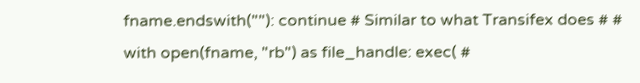fname.endswith(""): continue # Similar to what Transifex does # # with open(fname, "rb") as file_handle: exec( #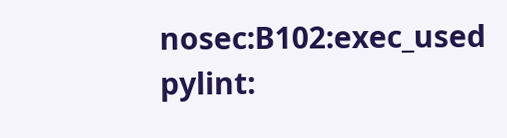nosec:B102:exec_used pylint: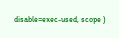disable=exec-used, scope )